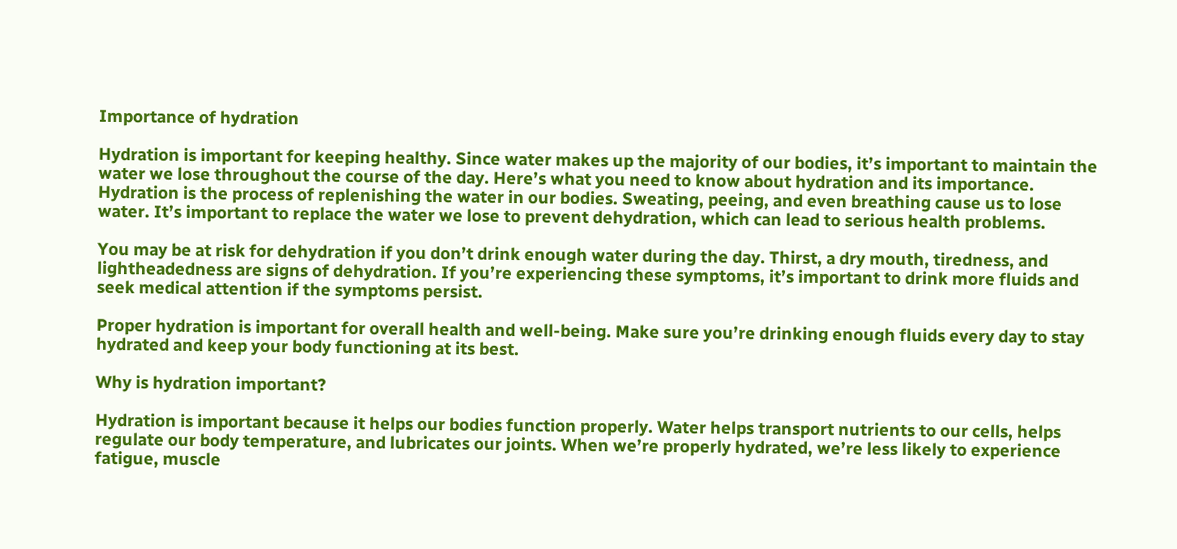Importance of hydration

Hydration is important for keeping healthy. Since water makes up the majority of our bodies, it’s important to maintain the water we lose throughout the course of the day. Here’s what you need to know about hydration and its importance. Hydration is the process of replenishing the water in our bodies. Sweating, peeing, and even breathing cause us to lose water. It’s important to replace the water we lose to prevent dehydration, which can lead to serious health problems.

You may be at risk for dehydration if you don’t drink enough water during the day. Thirst, a dry mouth, tiredness, and lightheadedness are signs of dehydration. If you’re experiencing these symptoms, it’s important to drink more fluids and seek medical attention if the symptoms persist.

Proper hydration is important for overall health and well-being. Make sure you’re drinking enough fluids every day to stay hydrated and keep your body functioning at its best.

Why is hydration important?

Hydration is important because it helps our bodies function properly. Water helps transport nutrients to our cells, helps regulate our body temperature, and lubricates our joints. When we’re properly hydrated, we’re less likely to experience fatigue, muscle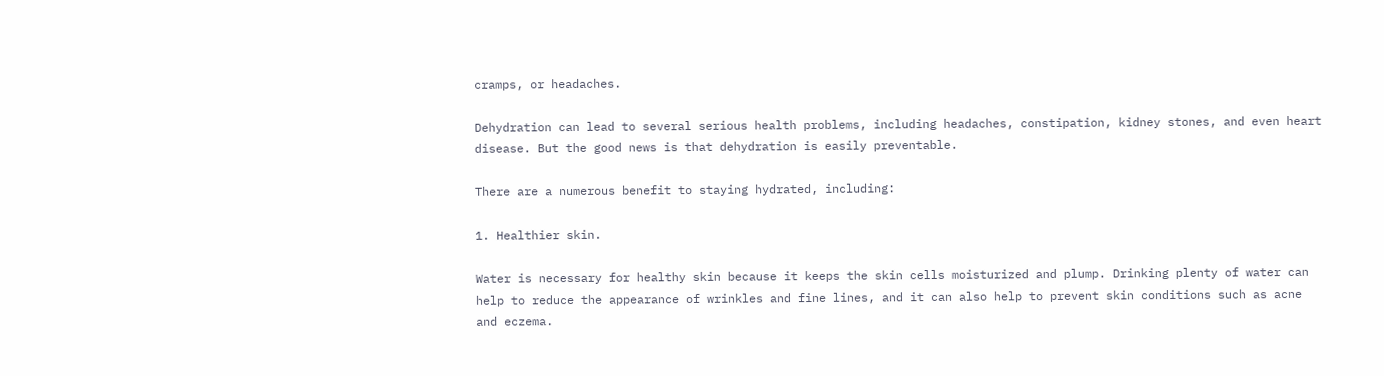cramps, or headaches.

Dehydration can lead to several serious health problems, including headaches, constipation, kidney stones, and even heart disease. But the good news is that dehydration is easily preventable.

There are a numerous benefit to staying hydrated, including:

1. Healthier skin.

Water is necessary for healthy skin because it keeps the skin cells moisturized and plump. Drinking plenty of water can help to reduce the appearance of wrinkles and fine lines, and it can also help to prevent skin conditions such as acne and eczema.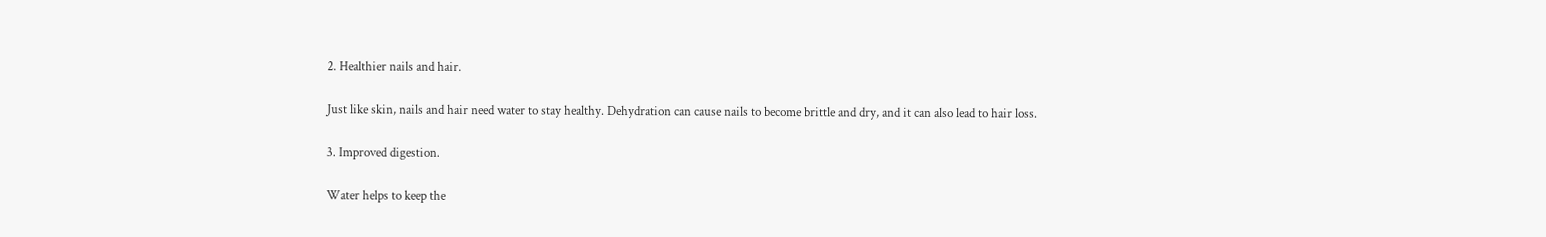2. Healthier nails and hair.

Just like skin, nails and hair need water to stay healthy. Dehydration can cause nails to become brittle and dry, and it can also lead to hair loss.

3. Improved digestion.

Water helps to keep the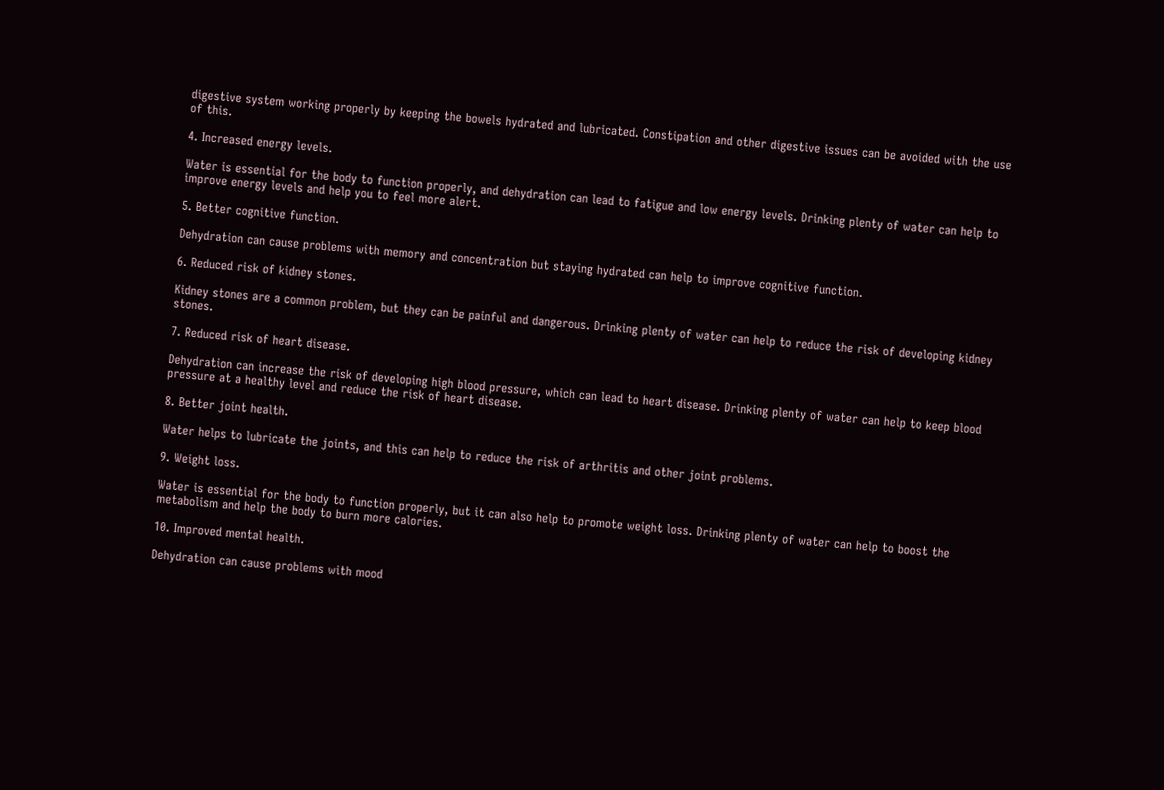digestive system working properly by keeping the bowels hydrated and lubricated. Constipation and other digestive issues can be avoided with the use of this.

4. Increased energy levels.

Water is essential for the body to function properly, and dehydration can lead to fatigue and low energy levels. Drinking plenty of water can help to improve energy levels and help you to feel more alert.

5. Better cognitive function.

Dehydration can cause problems with memory and concentration but staying hydrated can help to improve cognitive function.

6. Reduced risk of kidney stones.

Kidney stones are a common problem, but they can be painful and dangerous. Drinking plenty of water can help to reduce the risk of developing kidney stones.

7. Reduced risk of heart disease.

Dehydration can increase the risk of developing high blood pressure, which can lead to heart disease. Drinking plenty of water can help to keep blood pressure at a healthy level and reduce the risk of heart disease.

8. Better joint health.

Water helps to lubricate the joints, and this can help to reduce the risk of arthritis and other joint problems.

9. Weight loss.

Water is essential for the body to function properly, but it can also help to promote weight loss. Drinking plenty of water can help to boost the metabolism and help the body to burn more calories.

10. Improved mental health.

Dehydration can cause problems with mood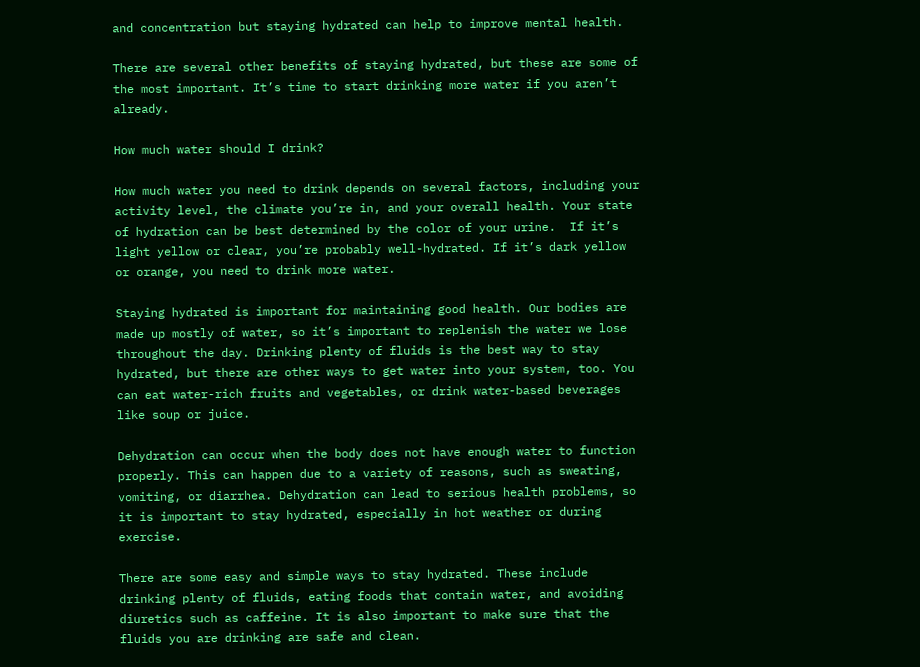and concentration but staying hydrated can help to improve mental health.

There are several other benefits of staying hydrated, but these are some of the most important. It’s time to start drinking more water if you aren’t already.

How much water should I drink?

How much water you need to drink depends on several factors, including your activity level, the climate you’re in, and your overall health. Your state of hydration can be best determined by the color of your urine.  If it’s light yellow or clear, you’re probably well-hydrated. If it’s dark yellow or orange, you need to drink more water.

Staying hydrated is important for maintaining good health. Our bodies are made up mostly of water, so it’s important to replenish the water we lose throughout the day. Drinking plenty of fluids is the best way to stay hydrated, but there are other ways to get water into your system, too. You can eat water-rich fruits and vegetables, or drink water-based beverages like soup or juice.

Dehydration can occur when the body does not have enough water to function properly. This can happen due to a variety of reasons, such as sweating, vomiting, or diarrhea. Dehydration can lead to serious health problems, so it is important to stay hydrated, especially in hot weather or during exercise.

There are some easy and simple ways to stay hydrated. These include drinking plenty of fluids, eating foods that contain water, and avoiding diuretics such as caffeine. It is also important to make sure that the fluids you are drinking are safe and clean.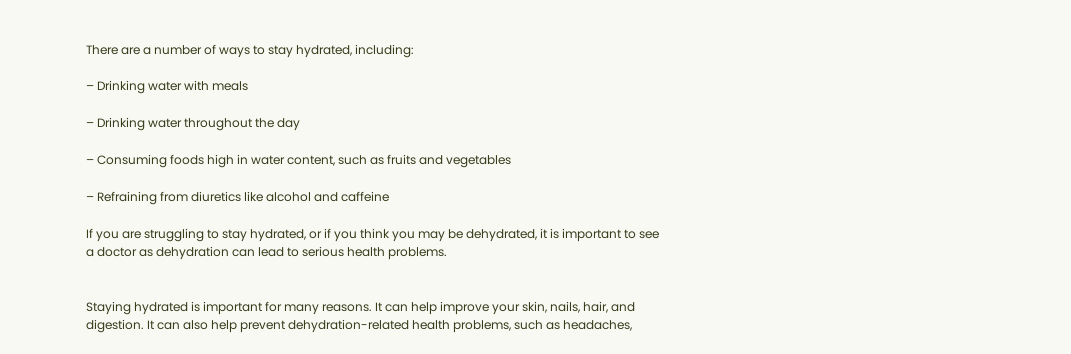There are a number of ways to stay hydrated, including:

– Drinking water with meals

– Drinking water throughout the day

– Consuming foods high in water content, such as fruits and vegetables

– Refraining from diuretics like alcohol and caffeine

If you are struggling to stay hydrated, or if you think you may be dehydrated, it is important to see a doctor as dehydration can lead to serious health problems.


Staying hydrated is important for many reasons. It can help improve your skin, nails, hair, and digestion. It can also help prevent dehydration-related health problems, such as headaches,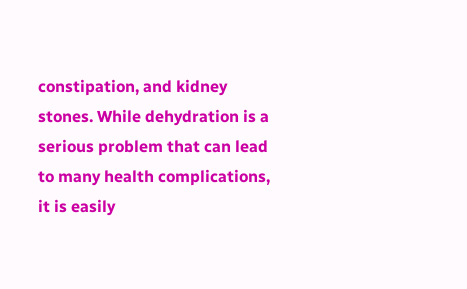constipation, and kidney stones. While dehydration is a serious problem that can lead to many health complications, it is easily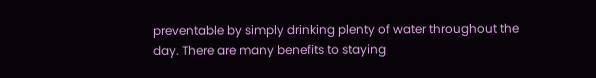preventable by simply drinking plenty of water throughout the day. There are many benefits to staying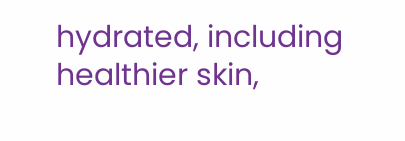hydrated, including healthier skin,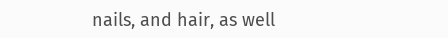nails, and hair, as well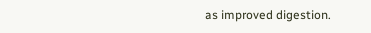as improved digestion.